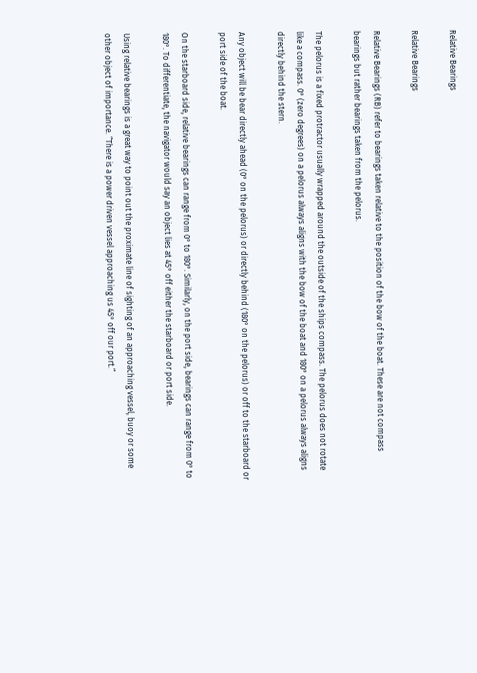Relative Bearings

Relative Bearings

Relative Bearings (RB) refer to bearings taken relative to the position of the bow of the boat. These are not compass bearings but rather bearings taken from the pelorus.

The pelorus is a fixed protractor usually wrapped around the outside of the ships compass. The pelorus does not rotate like a compass. 0° (zero degrees) on a pelorus always aligns with the bow of the boat and 180° on a pelorus always aligns directly behind the stern.

Any object will be bear directly ahead (0° on the pelorus) or directly behind (180° on the pelorus) or off to the starboard or port side of the boat.

On the starboard side, relative bearings can range from 0° to 180°. Similarly, on the port side, bearings can range from 0° to 180°. To differentiate, the navigator would say an object lies at 45° off either the starboard or port side.

Using relative bearings is a great way to point out the proximate line of sighting of an approaching vessel, buoy or some other object of importance. “There is a power driven vessel approaching us 45° off our port.”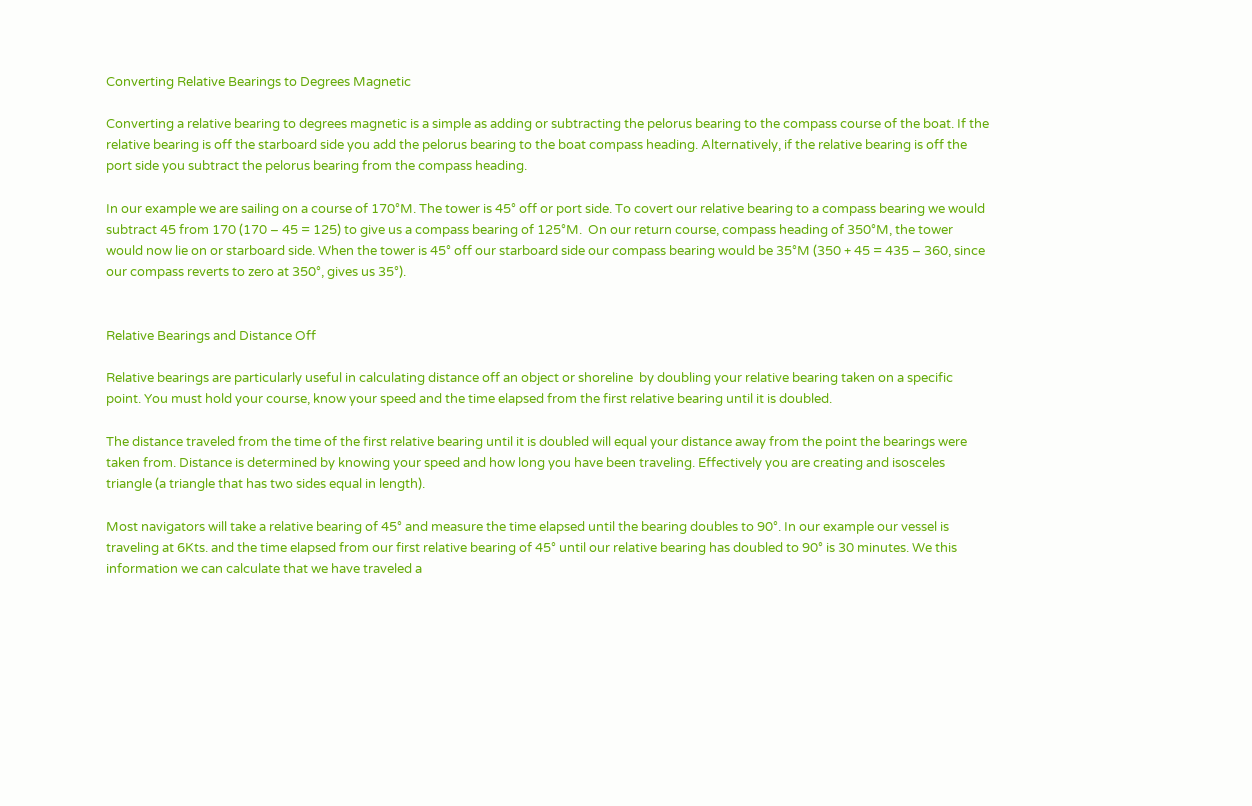Converting Relative Bearings to Degrees Magnetic

Converting a relative bearing to degrees magnetic is a simple as adding or subtracting the pelorus bearing to the compass course of the boat. If the relative bearing is off the starboard side you add the pelorus bearing to the boat compass heading. Alternatively, if the relative bearing is off the port side you subtract the pelorus bearing from the compass heading.

In our example we are sailing on a course of 170°M. The tower is 45° off or port side. To covert our relative bearing to a compass bearing we would subtract 45 from 170 (170 – 45 = 125) to give us a compass bearing of 125°M.  On our return course, compass heading of 350°M, the tower would now lie on or starboard side. When the tower is 45° off our starboard side our compass bearing would be 35°M (350 + 45 = 435 – 360, since our compass reverts to zero at 350°, gives us 35°).


Relative Bearings and Distance Off

Relative bearings are particularly useful in calculating distance off an object or shoreline  by doubling your relative bearing taken on a specific point. You must hold your course, know your speed and the time elapsed from the first relative bearing until it is doubled.

The distance traveled from the time of the first relative bearing until it is doubled will equal your distance away from the point the bearings were taken from. Distance is determined by knowing your speed and how long you have been traveling. Effectively you are creating and isosceles triangle (a triangle that has two sides equal in length).

Most navigators will take a relative bearing of 45° and measure the time elapsed until the bearing doubles to 90°. In our example our vessel is traveling at 6Kts. and the time elapsed from our first relative bearing of 45° until our relative bearing has doubled to 90° is 30 minutes. We this information we can calculate that we have traveled a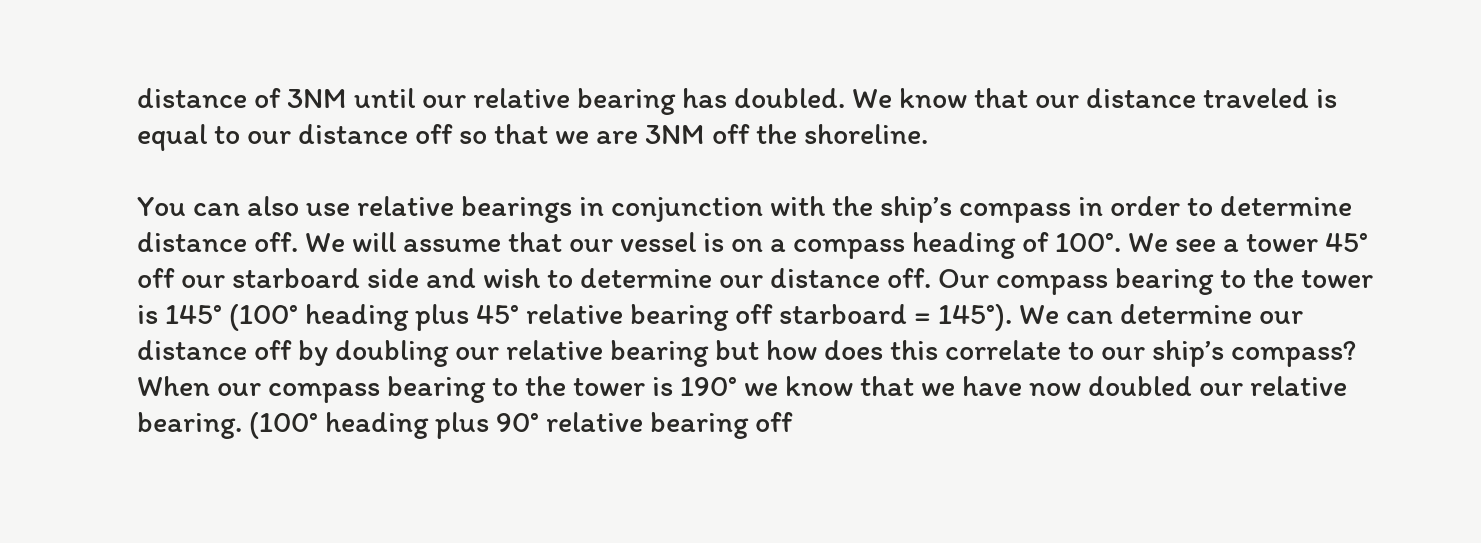distance of 3NM until our relative bearing has doubled. We know that our distance traveled is equal to our distance off so that we are 3NM off the shoreline.

You can also use relative bearings in conjunction with the ship’s compass in order to determine distance off. We will assume that our vessel is on a compass heading of 100°. We see a tower 45° off our starboard side and wish to determine our distance off. Our compass bearing to the tower is 145° (100° heading plus 45° relative bearing off starboard = 145°). We can determine our distance off by doubling our relative bearing but how does this correlate to our ship’s compass? When our compass bearing to the tower is 190° we know that we have now doubled our relative bearing. (100° heading plus 90° relative bearing off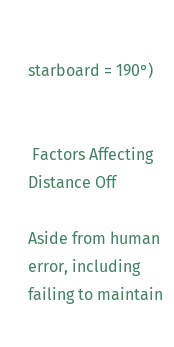starboard = 190°)


 Factors Affecting Distance Off

Aside from human error, including failing to maintain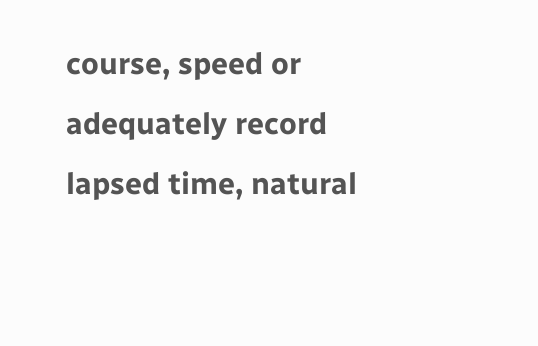course, speed or adequately record lapsed time, natural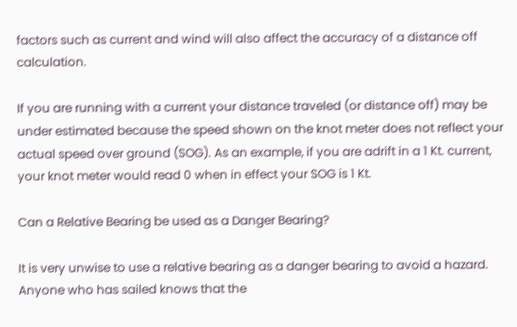factors such as current and wind will also affect the accuracy of a distance off calculation.

If you are running with a current your distance traveled (or distance off) may be under estimated because the speed shown on the knot meter does not reflect your actual speed over ground (SOG). As an example, if you are adrift in a 1 Kt. current, your knot meter would read 0 when in effect your SOG is 1 Kt.

Can a Relative Bearing be used as a Danger Bearing?

It is very unwise to use a relative bearing as a danger bearing to avoid a hazard. Anyone who has sailed knows that the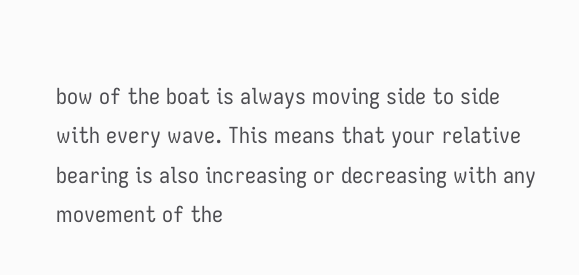bow of the boat is always moving side to side with every wave. This means that your relative bearing is also increasing or decreasing with any movement of the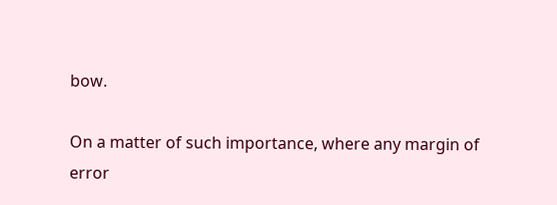bow.

On a matter of such importance, where any margin of error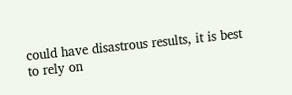could have disastrous results, it is best to rely on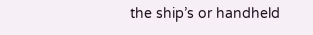the ship’s or handheld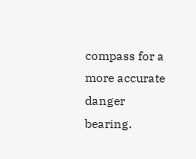compass for a more accurate danger bearing.